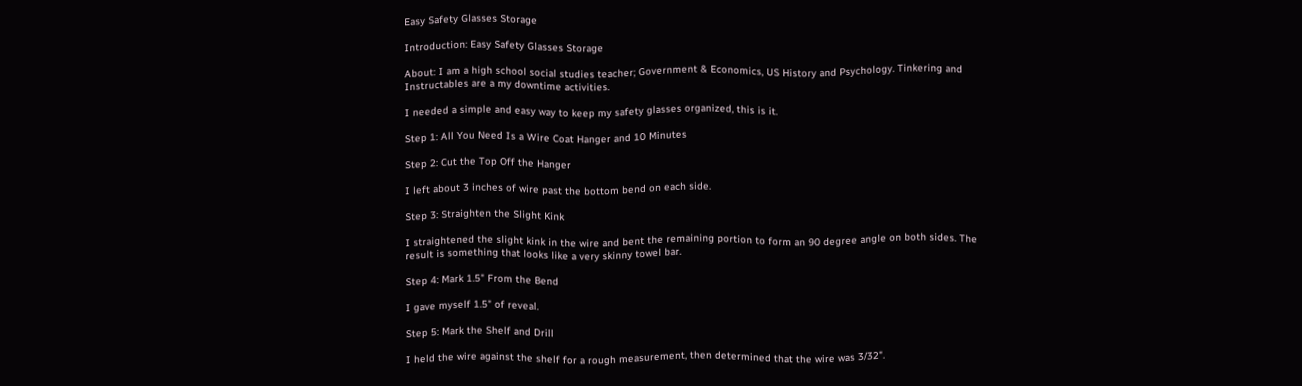Easy Safety Glasses Storage

Introduction: Easy Safety Glasses Storage

About: I am a high school social studies teacher; Government & Economics, US History and Psychology. Tinkering and Instructables are a my downtime activities.

I needed a simple and easy way to keep my safety glasses organized, this is it.

Step 1: All You Need Is a Wire Coat Hanger and 10 Minutes

Step 2: Cut the Top Off the Hanger

I left about 3 inches of wire past the bottom bend on each side.

Step 3: Straighten the Slight Kink

I straightened the slight kink in the wire and bent the remaining portion to form an 90 degree angle on both sides. The result is something that looks like a very skinny towel bar.

Step 4: Mark 1.5" From the Bend

I gave myself 1.5" of reveal.

Step 5: Mark the Shelf and Drill

I held the wire against the shelf for a rough measurement, then determined that the wire was 3/32".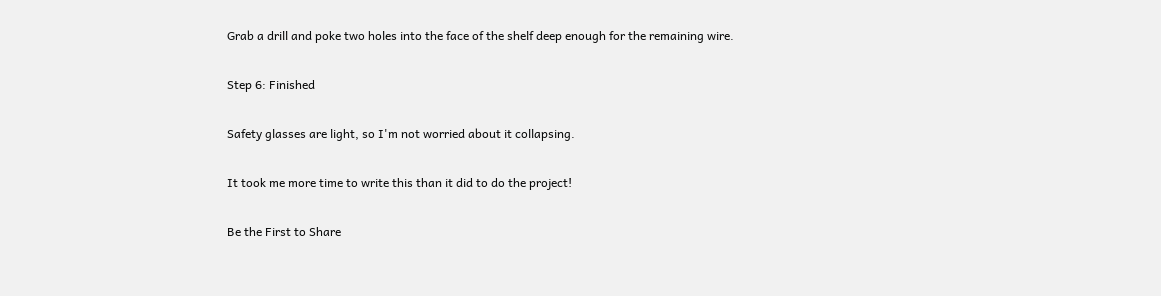Grab a drill and poke two holes into the face of the shelf deep enough for the remaining wire.

Step 6: Finished

Safety glasses are light, so I'm not worried about it collapsing.

It took me more time to write this than it did to do the project!

Be the First to Share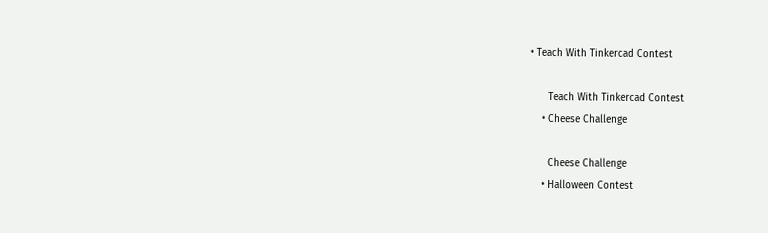• Teach With Tinkercad Contest

      Teach With Tinkercad Contest
    • Cheese Challenge

      Cheese Challenge
    • Halloween Contest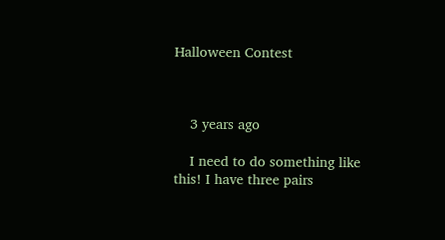Halloween Contest



    3 years ago

    I need to do something like this! I have three pairs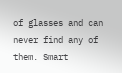of glasses and can never find any of them. Smart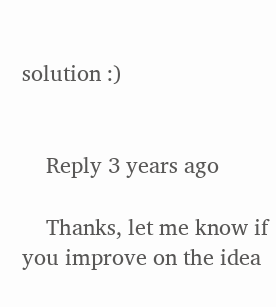solution :)


    Reply 3 years ago

    Thanks, let me know if you improve on the idea